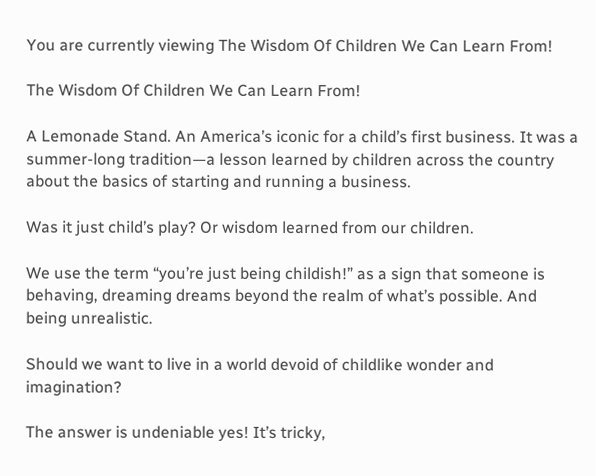You are currently viewing The Wisdom Of Children We Can Learn From!

The Wisdom Of Children We Can Learn From!

A Lemonade Stand. An America’s iconic for a child’s first business. It was a summer-long tradition—a lesson learned by children across the country about the basics of starting and running a business.

Was it just child’s play? Or wisdom learned from our children.

We use the term “you’re just being childish!” as a sign that someone is behaving, dreaming dreams beyond the realm of what’s possible. And being unrealistic.

Should we want to live in a world devoid of childlike wonder and imagination?

The answer is undeniable yes! It’s tricky,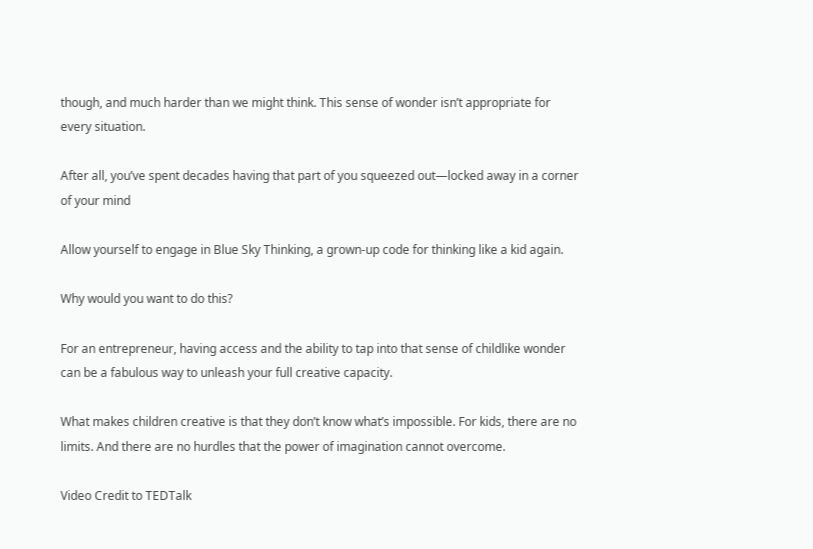though, and much harder than we might think. This sense of wonder isn’t appropriate for every situation.

After all, you’ve spent decades having that part of you squeezed out—locked away in a corner of your mind

Allow yourself to engage in Blue Sky Thinking, a grown-up code for thinking like a kid again.

Why would you want to do this?

For an entrepreneur, having access and the ability to tap into that sense of childlike wonder can be a fabulous way to unleash your full creative capacity.

What makes children creative is that they don’t know what’s impossible. For kids, there are no limits. And there are no hurdles that the power of imagination cannot overcome.

Video Credit to TEDTalk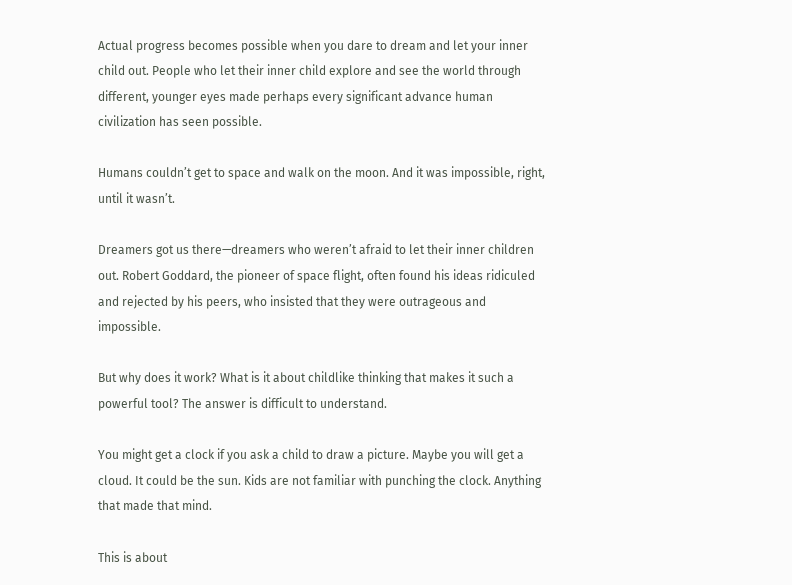Actual progress becomes possible when you dare to dream and let your inner child out. People who let their inner child explore and see the world through different, younger eyes made perhaps every significant advance human civilization has seen possible.

Humans couldn’t get to space and walk on the moon. And it was impossible, right, until it wasn’t.

Dreamers got us there—dreamers who weren’t afraid to let their inner children out. Robert Goddard, the pioneer of space flight, often found his ideas ridiculed and rejected by his peers, who insisted that they were outrageous and impossible.

But why does it work? What is it about childlike thinking that makes it such a powerful tool? The answer is difficult to understand.

You might get a clock if you ask a child to draw a picture. Maybe you will get a cloud. It could be the sun. Kids are not familiar with punching the clock. Anything that made that mind.

This is about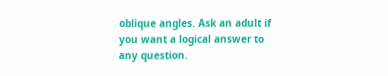oblique angles. Ask an adult if you want a logical answer to any question.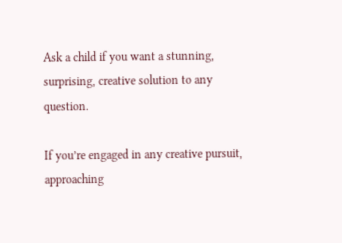Ask a child if you want a stunning, surprising, creative solution to any question.

If you’re engaged in any creative pursuit, approaching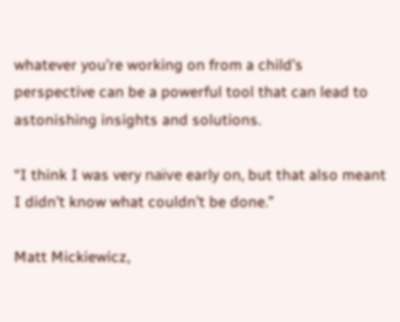whatever you’re working on from a child’s perspective can be a powerful tool that can lead to astonishing insights and solutions.

“I think I was very naïve early on, but that also meant I didn’t know what couldn’t be done.”

Matt Mickiewicz,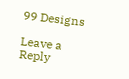99 Designs

Leave a Reply